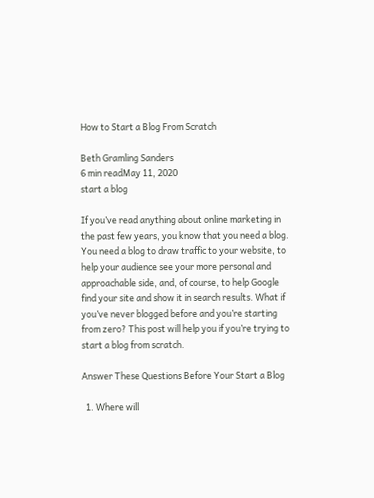How to Start a Blog From Scratch

Beth Gramling Sanders
6 min readMay 11, 2020
start a blog

If you’ve read anything about online marketing in the past few years, you know that you need a blog. You need a blog to draw traffic to your website, to help your audience see your more personal and approachable side, and, of course, to help Google find your site and show it in search results. What if you’ve never blogged before and you’re starting from zero? This post will help you if you’re trying to start a blog from scratch.

Answer These Questions Before Your Start a Blog

  1. Where will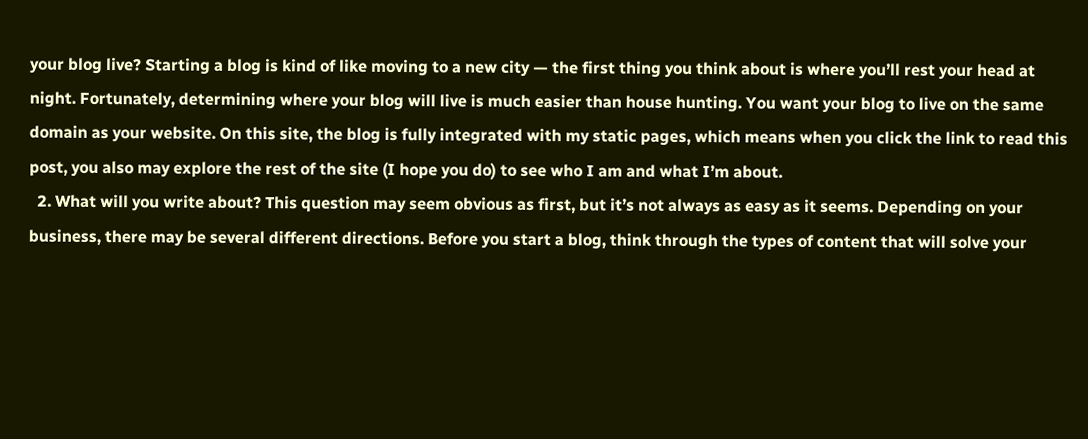your blog live? Starting a blog is kind of like moving to a new city — the first thing you think about is where you’ll rest your head at night. Fortunately, determining where your blog will live is much easier than house hunting. You want your blog to live on the same domain as your website. On this site, the blog is fully integrated with my static pages, which means when you click the link to read this post, you also may explore the rest of the site (I hope you do) to see who I am and what I’m about.
  2. What will you write about? This question may seem obvious as first, but it’s not always as easy as it seems. Depending on your business, there may be several different directions. Before you start a blog, think through the types of content that will solve your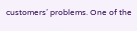customers’ problems. One of the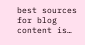best sources for blog content is…